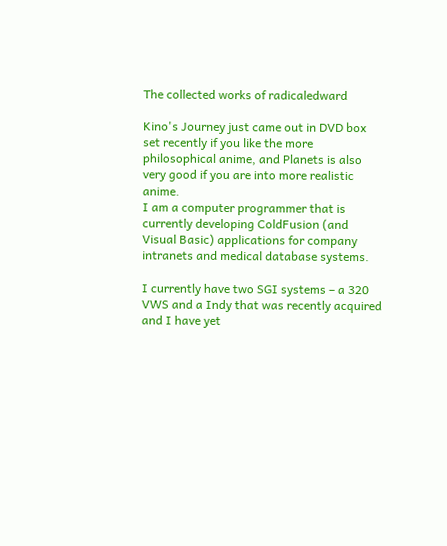The collected works of radicaledward

Kino's Journey just came out in DVD box set recently if you like the more philosophical anime, and Planets is also very good if you are into more realistic anime.
I am a computer programmer that is currently developing ColdFusion (and Visual Basic) applications for company intranets and medical database systems.

I currently have two SGI systems – a 320 VWS and a Indy that was recently acquired and I have yet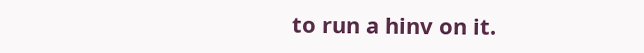to run a hinv on it.